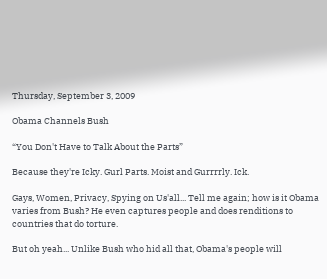Thursday, September 3, 2009

Obama Channels Bush

“You Don't Have to Talk About the Parts”

Because they're Icky. Gurl Parts. Moist and Gurrrrly. Ick.

Gays, Women, Privacy, Spying on Us'all... Tell me again; how is it Obama varies from Bush? He even captures people and does renditions to countries that do torture.

But oh yeah... Unlike Bush who hid all that, Obama's people will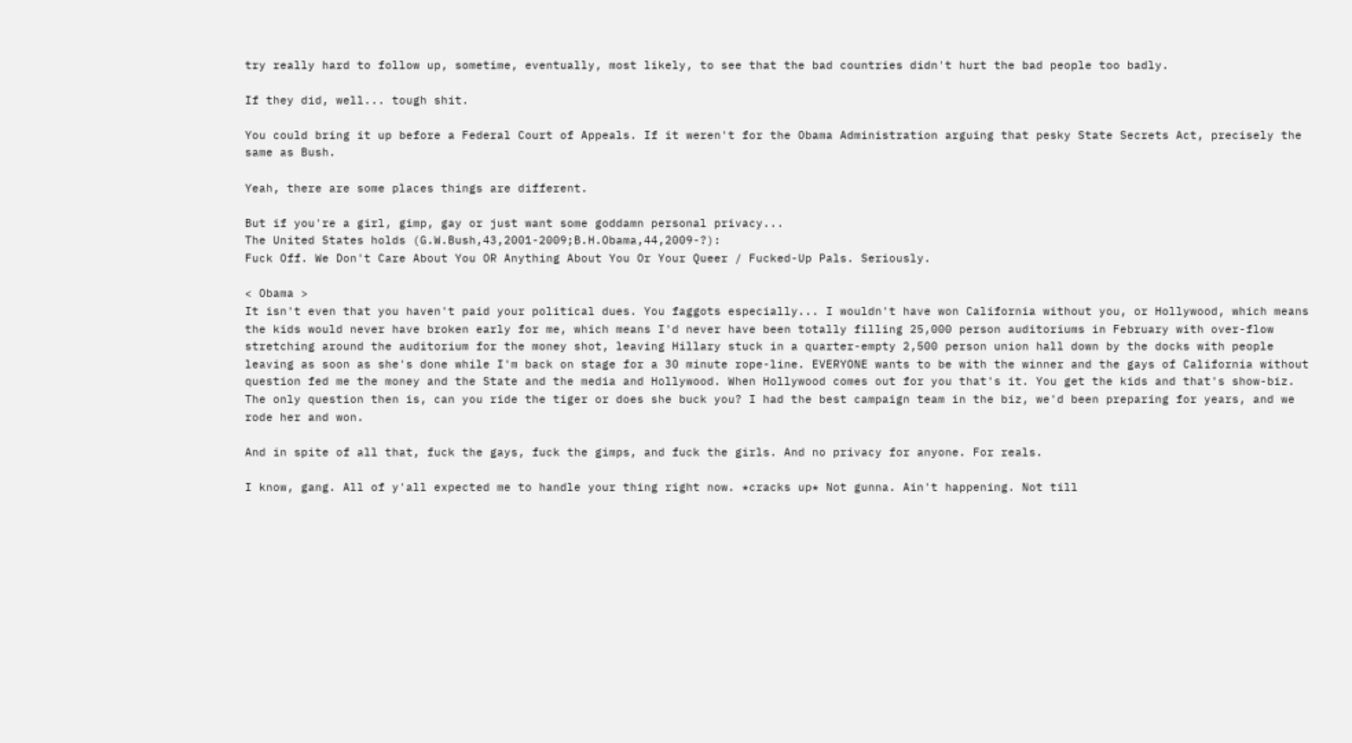try really hard to follow up, sometime, eventually, most likely, to see that the bad countries didn't hurt the bad people too badly.

If they did, well... tough shit.

You could bring it up before a Federal Court of Appeals. If it weren't for the Obama Administration arguing that pesky State Secrets Act, precisely the same as Bush.

Yeah, there are some places things are different.

But if you're a girl, gimp, gay or just want some goddamn personal privacy...
The United States holds (G.W.Bush,43,2001-2009;B.H.Obama,44,2009-?):
Fuck Off. We Don't Care About You OR Anything About You Or Your Queer / Fucked-Up Pals. Seriously.

< Obama >
It isn't even that you haven't paid your political dues. You faggots especially... I wouldn't have won California without you, or Hollywood, which means the kids would never have broken early for me, which means I'd never have been totally filling 25,000 person auditoriums in February with over-flow stretching around the auditorium for the money shot, leaving Hillary stuck in a quarter-empty 2,500 person union hall down by the docks with people leaving as soon as she's done while I'm back on stage for a 30 minute rope-line. EVERYONE wants to be with the winner and the gays of California without question fed me the money and the State and the media and Hollywood. When Hollywood comes out for you that's it. You get the kids and that's show-biz. The only question then is, can you ride the tiger or does she buck you? I had the best campaign team in the biz, we'd been preparing for years, and we rode her and won.

And in spite of all that, fuck the gays, fuck the gimps, and fuck the girls. And no privacy for anyone. For reals.

I know, gang. All of y'all expected me to handle your thing right now. *cracks up* Not gunna. Ain't happening. Not till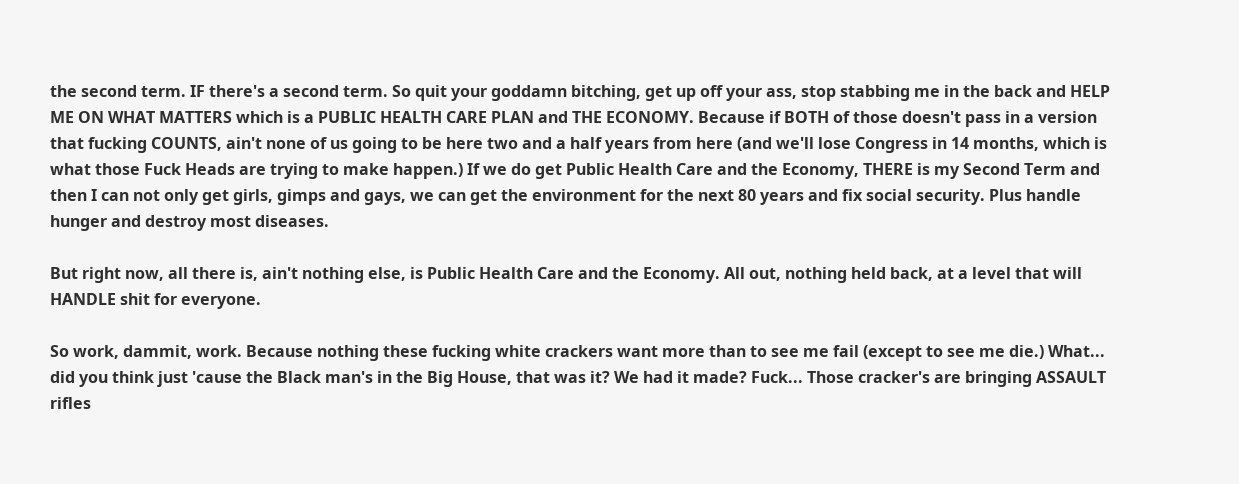the second term. IF there's a second term. So quit your goddamn bitching, get up off your ass, stop stabbing me in the back and HELP ME ON WHAT MATTERS which is a PUBLIC HEALTH CARE PLAN and THE ECONOMY. Because if BOTH of those doesn't pass in a version that fucking COUNTS, ain't none of us going to be here two and a half years from here (and we'll lose Congress in 14 months, which is what those Fuck Heads are trying to make happen.) If we do get Public Health Care and the Economy, THERE is my Second Term and then I can not only get girls, gimps and gays, we can get the environment for the next 80 years and fix social security. Plus handle hunger and destroy most diseases.

But right now, all there is, ain't nothing else, is Public Health Care and the Economy. All out, nothing held back, at a level that will HANDLE shit for everyone.

So work, dammit, work. Because nothing these fucking white crackers want more than to see me fail (except to see me die.) What... did you think just 'cause the Black man's in the Big House, that was it? We had it made? Fuck... Those cracker's are bringing ASSAULT rifles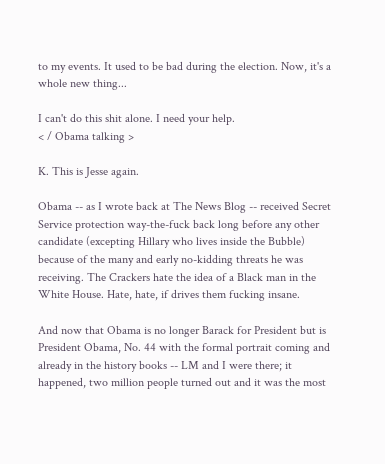to my events. It used to be bad during the election. Now, it's a whole new thing...

I can't do this shit alone. I need your help.
< / Obama talking >

K. This is Jesse again.

Obama -- as I wrote back at The News Blog -- received Secret Service protection way-the-fuck back long before any other candidate (excepting Hillary who lives inside the Bubble) because of the many and early no-kidding threats he was receiving. The Crackers hate the idea of a Black man in the White House. Hate, hate, if drives them fucking insane.

And now that Obama is no longer Barack for President but is President Obama, No. 44 with the formal portrait coming and already in the history books -- LM and I were there; it happened, two million people turned out and it was the most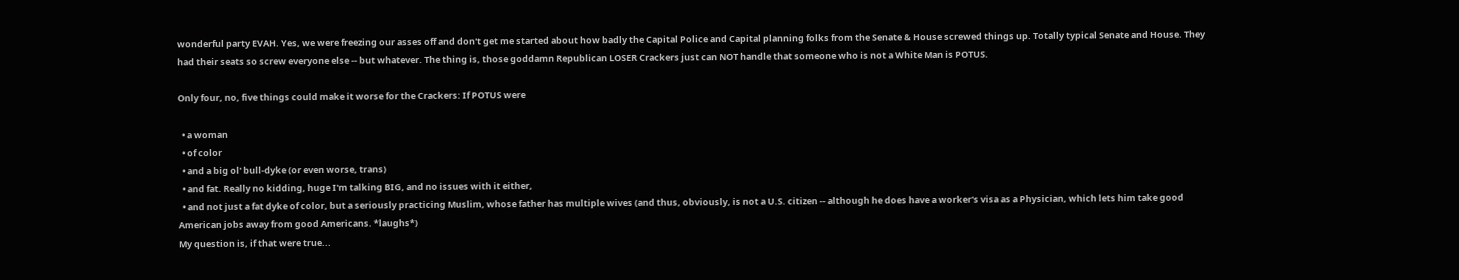wonderful party EVAH. Yes, we were freezing our asses off and don't get me started about how badly the Capital Police and Capital planning folks from the Senate & House screwed things up. Totally typical Senate and House. They had their seats so screw everyone else -- but whatever. The thing is, those goddamn Republican LOSER Crackers just can NOT handle that someone who is not a White Man is POTUS.

Only four, no, five things could make it worse for the Crackers: If POTUS were

  • a woman
  • of color
  • and a big ol' bull-dyke (or even worse, trans)
  • and fat. Really no kidding, huge I'm talking BIG, and no issues with it either,
  • and not just a fat dyke of color, but a seriously practicing Muslim, whose father has multiple wives (and thus, obviously, is not a U.S. citizen -- although he does have a worker's visa as a Physician, which lets him take good American jobs away from good Americans. *laughs*)
My question is, if that were true...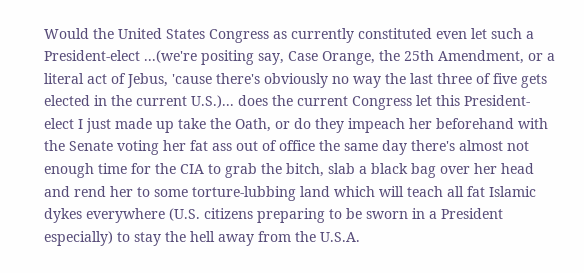Would the United States Congress as currently constituted even let such a President-elect ...(we're positing say, Case Orange, the 25th Amendment, or a literal act of Jebus, 'cause there's obviously no way the last three of five gets elected in the current U.S.)... does the current Congress let this President-elect I just made up take the Oath, or do they impeach her beforehand with the Senate voting her fat ass out of office the same day there's almost not enough time for the CIA to grab the bitch, slab a black bag over her head and rend her to some torture-lubbing land which will teach all fat Islamic dykes everywhere (U.S. citizens preparing to be sworn in a President especially) to stay the hell away from the U.S.A.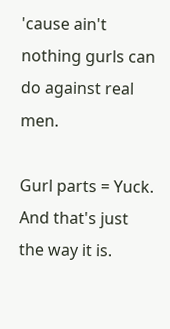'cause ain't nothing gurls can do against real men.

Gurl parts = Yuck. And that's just the way it is.